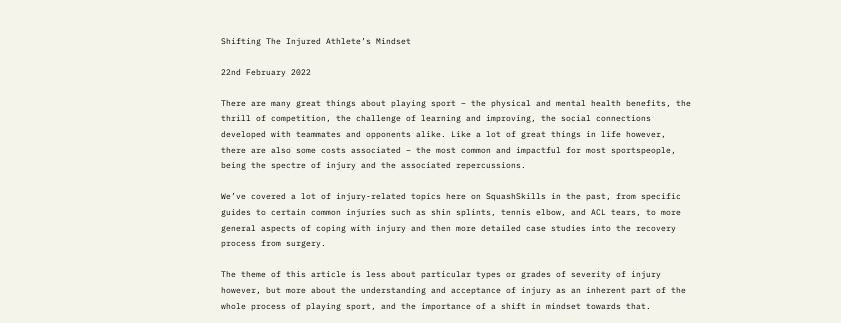Shifting The Injured Athlete’s Mindset

22nd February 2022

There are many great things about playing sport – the physical and mental health benefits, the thrill of competition, the challenge of learning and improving, the social connections developed with teammates and opponents alike. Like a lot of great things in life however, there are also some costs associated – the most common and impactful for most sportspeople, being the spectre of injury and the associated repercussions.

We’ve covered a lot of injury-related topics here on SquashSkills in the past, from specific guides to certain common injuries such as shin splints, tennis elbow, and ACL tears, to more general aspects of coping with injury and then more detailed case studies into the recovery process from surgery.

The theme of this article is less about particular types or grades of severity of injury however, but more about the understanding and acceptance of injury as an inherent part of the whole process of playing sport, and the importance of a shift in mindset towards that.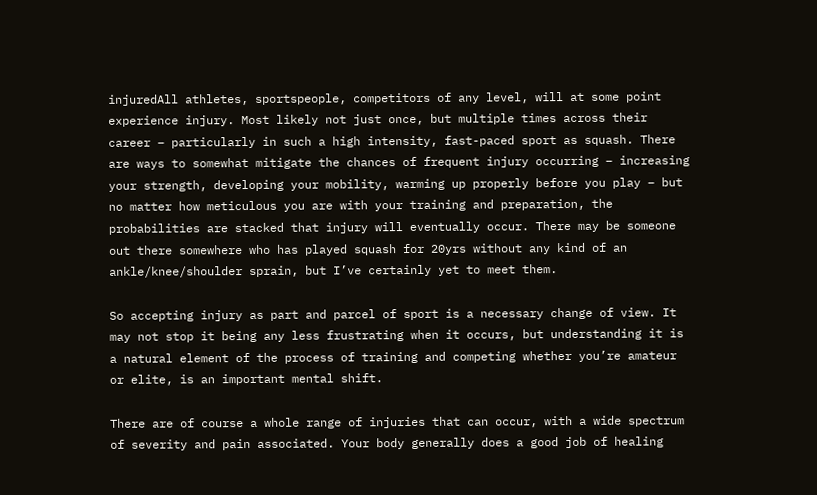injuredAll athletes, sportspeople, competitors of any level, will at some point experience injury. Most likely not just once, but multiple times across their career – particularly in such a high intensity, fast-paced sport as squash. There are ways to somewhat mitigate the chances of frequent injury occurring – increasing your strength, developing your mobility, warming up properly before you play – but no matter how meticulous you are with your training and preparation, the probabilities are stacked that injury will eventually occur. There may be someone out there somewhere who has played squash for 20yrs without any kind of an ankle/knee/shoulder sprain, but I’ve certainly yet to meet them.

So accepting injury as part and parcel of sport is a necessary change of view. It may not stop it being any less frustrating when it occurs, but understanding it is a natural element of the process of training and competing whether you’re amateur or elite, is an important mental shift.

There are of course a whole range of injuries that can occur, with a wide spectrum of severity and pain associated. Your body generally does a good job of healing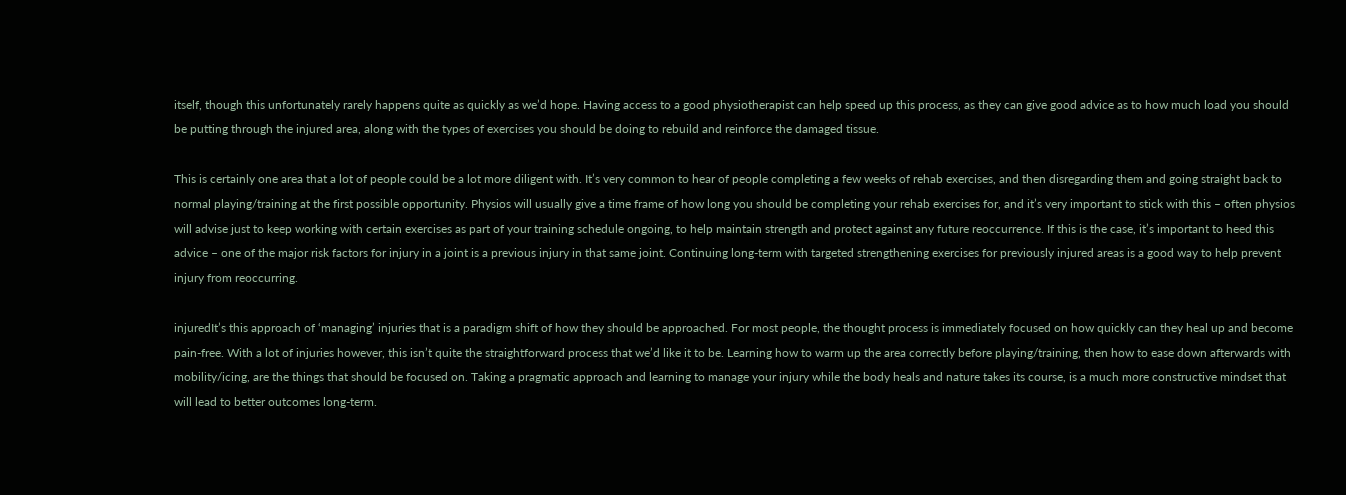itself, though this unfortunately rarely happens quite as quickly as we’d hope. Having access to a good physiotherapist can help speed up this process, as they can give good advice as to how much load you should be putting through the injured area, along with the types of exercises you should be doing to rebuild and reinforce the damaged tissue.

This is certainly one area that a lot of people could be a lot more diligent with. It’s very common to hear of people completing a few weeks of rehab exercises, and then disregarding them and going straight back to normal playing/training at the first possible opportunity. Physios will usually give a time frame of how long you should be completing your rehab exercises for, and it’s very important to stick with this – often physios will advise just to keep working with certain exercises as part of your training schedule ongoing, to help maintain strength and protect against any future reoccurrence. If this is the case, it’s important to heed this advice – one of the major risk factors for injury in a joint is a previous injury in that same joint. Continuing long-term with targeted strengthening exercises for previously injured areas is a good way to help prevent injury from reoccurring.

injuredIt’s this approach of ‘managing’ injuries that is a paradigm shift of how they should be approached. For most people, the thought process is immediately focused on how quickly can they heal up and become pain-free. With a lot of injuries however, this isn’t quite the straightforward process that we’d like it to be. Learning how to warm up the area correctly before playing/training, then how to ease down afterwards with mobility/icing, are the things that should be focused on. Taking a pragmatic approach and learning to manage your injury while the body heals and nature takes its course, is a much more constructive mindset that will lead to better outcomes long-term.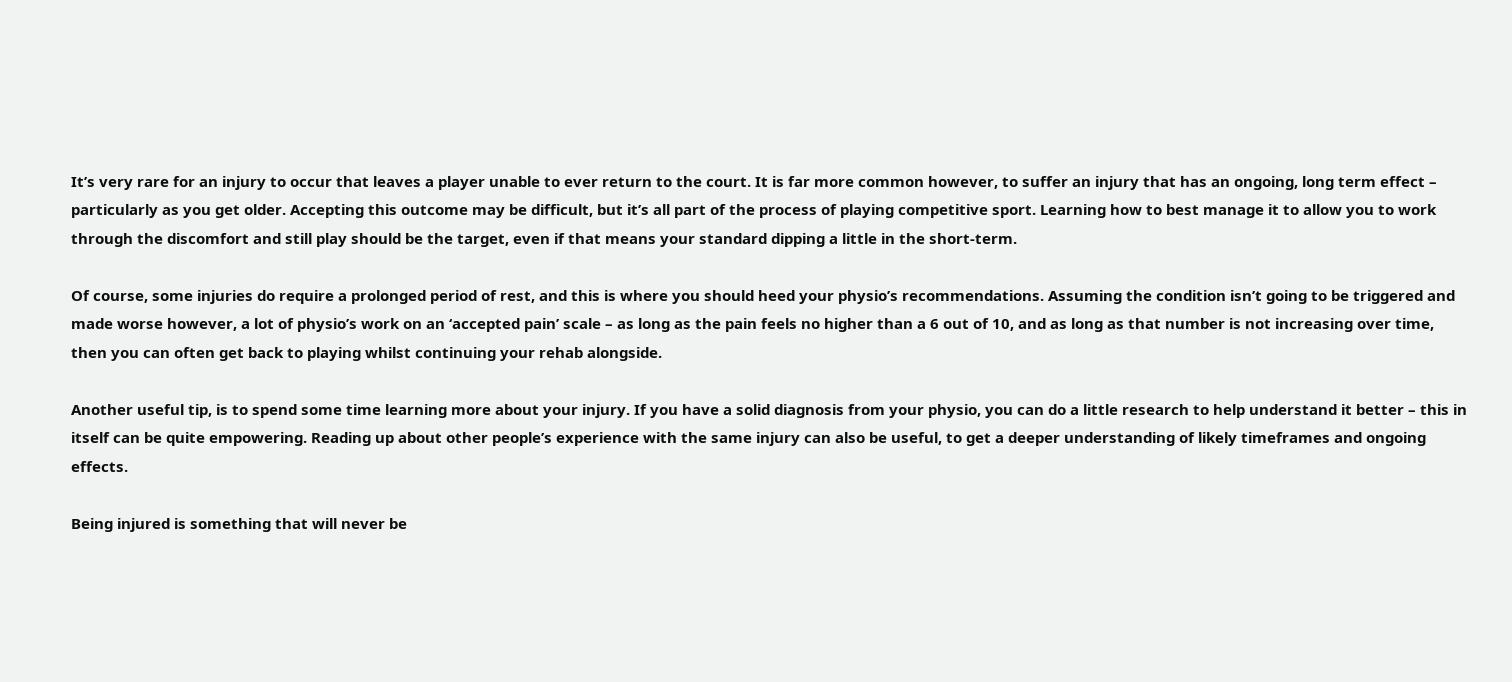It’s very rare for an injury to occur that leaves a player unable to ever return to the court. It is far more common however, to suffer an injury that has an ongoing, long term effect – particularly as you get older. Accepting this outcome may be difficult, but it’s all part of the process of playing competitive sport. Learning how to best manage it to allow you to work through the discomfort and still play should be the target, even if that means your standard dipping a little in the short-term.

Of course, some injuries do require a prolonged period of rest, and this is where you should heed your physio’s recommendations. Assuming the condition isn’t going to be triggered and made worse however, a lot of physio’s work on an ‘accepted pain’ scale – as long as the pain feels no higher than a 6 out of 10, and as long as that number is not increasing over time, then you can often get back to playing whilst continuing your rehab alongside.

Another useful tip, is to spend some time learning more about your injury. If you have a solid diagnosis from your physio, you can do a little research to help understand it better – this in itself can be quite empowering. Reading up about other people’s experience with the same injury can also be useful, to get a deeper understanding of likely timeframes and ongoing effects.

Being injured is something that will never be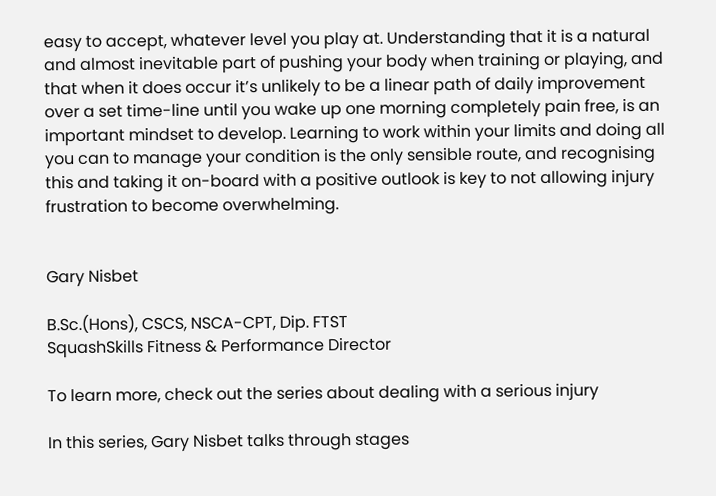easy to accept, whatever level you play at. Understanding that it is a natural and almost inevitable part of pushing your body when training or playing, and that when it does occur it’s unlikely to be a linear path of daily improvement over a set time-line until you wake up one morning completely pain free, is an important mindset to develop. Learning to work within your limits and doing all you can to manage your condition is the only sensible route, and recognising this and taking it on-board with a positive outlook is key to not allowing injury frustration to become overwhelming.


Gary Nisbet

B.Sc.(Hons), CSCS, NSCA-CPT, Dip. FTST
SquashSkills Fitness & Performance Director

To learn more, check out the series about dealing with a serious injury

In this series, Gary Nisbet talks through stages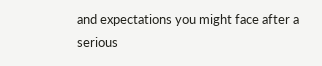and expectations you might face after a serious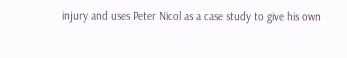injury and uses Peter Nicol as a case study to give his own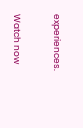experiences.

Watch now